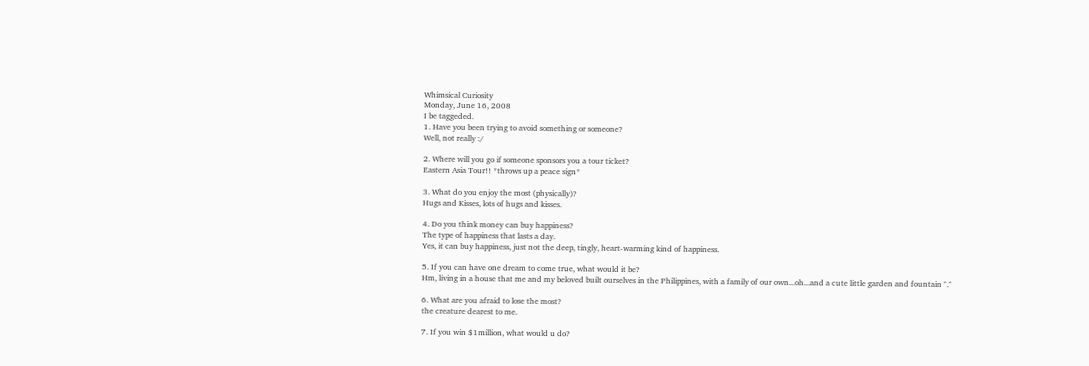Whimsical Curiosity
Monday, June 16, 2008
I be taggeded.
1. Have you been trying to avoid something or someone?
Well, not really :/

2. Where will you go if someone sponsors you a tour ticket?
Eastern Asia Tour!! *throws up a peace sign*

3. What do you enjoy the most (physically)?
Hugs and Kisses, lots of hugs and kisses.

4. Do you think money can buy happiness?
The type of happiness that lasts a day.
Yes, it can buy happiness, just not the deep, tingly, heart-warming kind of happiness.

5. If you can have one dream to come true, what would it be?
Hm, living in a house that me and my beloved built ourselves in the Philippines, with a family of our own...oh...and a cute little garden and fountain ^.^

6. What are you afraid to lose the most?
the creature dearest to me.

7. If you win $1million, what would u do?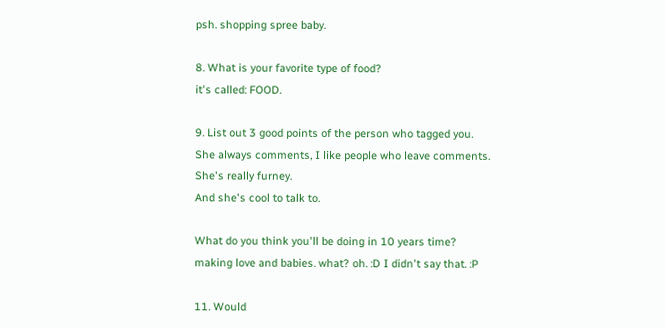psh. shopping spree baby.

8. What is your favorite type of food?
it's called: FOOD.

9. List out 3 good points of the person who tagged you.
She always comments, I like people who leave comments.
She's really furney.
And she's cool to talk to.

What do you think you'll be doing in 10 years time?
making love and babies. what? oh. :D I didn't say that. :P

11. Would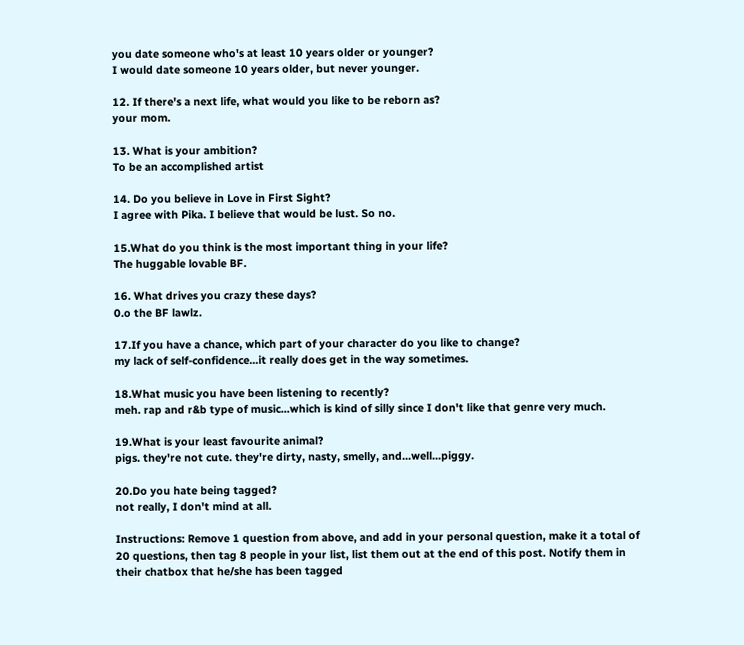you date someone who's at least 10 years older or younger?
I would date someone 10 years older, but never younger.

12. If there's a next life, what would you like to be reborn as?
your mom.

13. What is your ambition?
To be an accomplished artist

14. Do you believe in Love in First Sight?
I agree with Pika. I believe that would be lust. So no.

15.What do you think is the most important thing in your life?
The huggable lovable BF.

16. What drives you crazy these days?
0.o the BF lawlz.

17.If you have a chance, which part of your character do you like to change?
my lack of self-confidence...it really does get in the way sometimes.

18.What music you have been listening to recently?
meh. rap and r&b type of music...which is kind of silly since I don't like that genre very much.

19.What is your least favourite animal?
pigs. they're not cute. they're dirty, nasty, smelly, and...well...piggy.

20.Do you hate being tagged?
not really, I don't mind at all.

Instructions: Remove 1 question from above, and add in your personal question, make it a total of 20 questions, then tag 8 people in your list, list them out at the end of this post. Notify them in their chatbox that he/she has been tagged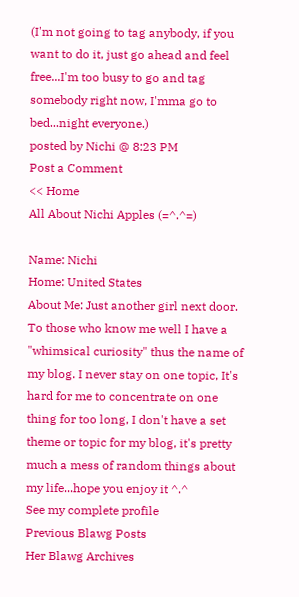(I'm not going to tag anybody, if you want to do it, just go ahead and feel free...I'm too busy to go and tag somebody right now, I'mma go to bed...night everyone.)
posted by Nichi @ 8:23 PM
Post a Comment
<< Home
All About Nichi Apples (=^.^=)

Name: Nichi
Home: United States
About Me: Just another girl next door. To those who know me well I have a "whimsical curiosity" thus the name of my blog. I never stay on one topic, It's hard for me to concentrate on one thing for too long, I don't have a set theme or topic for my blog, it's pretty much a mess of random things about my life...hope you enjoy it ^.^
See my complete profile
Previous Blawg Posts
Her Blawg Archives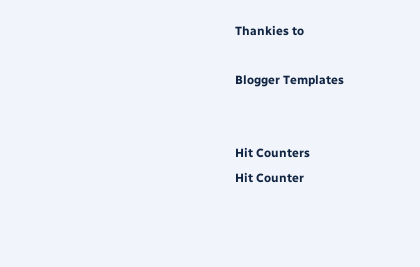Thankies to

Blogger Templates


Hit Counters
Hit Counter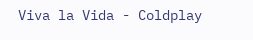Viva la Vida - Coldplay